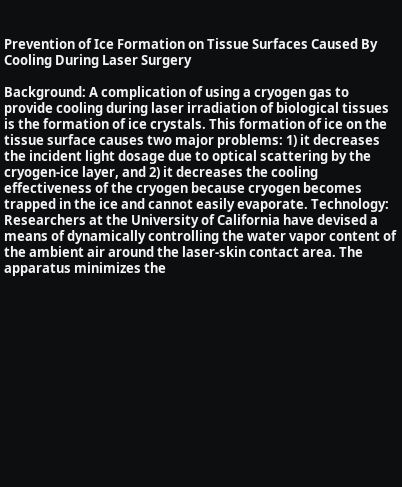Prevention of Ice Formation on Tissue Surfaces Caused By Cooling During Laser Surgery

Background: A complication of using a cryogen gas to provide cooling during laser irradiation of biological tissues is the formation of ice crystals. This formation of ice on the tissue surface causes two major problems: 1) it decreases the incident light dosage due to optical scattering by the cryogen-ice layer, and 2) it decreases the cooling effectiveness of the cryogen because cryogen becomes trapped in the ice and cannot easily evaporate. Technology: Researchers at the University of California have devised a means of dynamically controlling the water vapor content of the ambient air around the laser-skin contact area. The apparatus minimizes the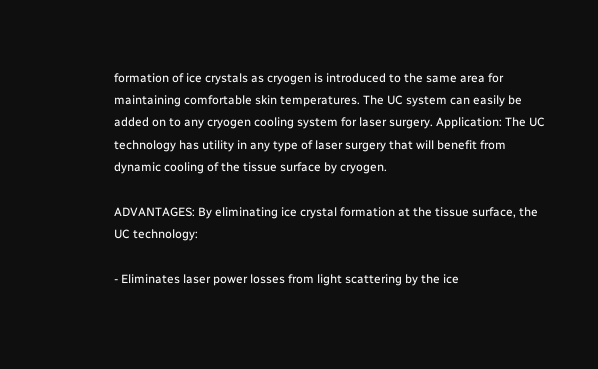formation of ice crystals as cryogen is introduced to the same area for maintaining comfortable skin temperatures. The UC system can easily be added on to any cryogen cooling system for laser surgery. Application: The UC technology has utility in any type of laser surgery that will benefit from dynamic cooling of the tissue surface by cryogen.

ADVANTAGES: By eliminating ice crystal formation at the tissue surface, the UC technology:

- Eliminates laser power losses from light scattering by the ice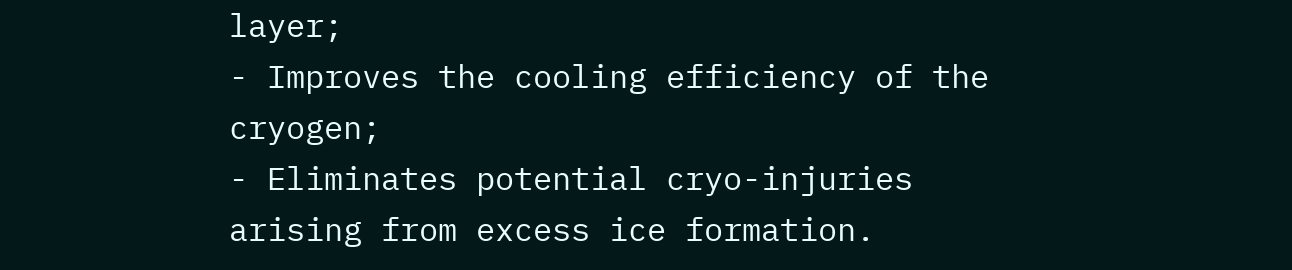layer;
- Improves the cooling efficiency of the cryogen;
- Eliminates potential cryo-injuries arising from excess ice formation.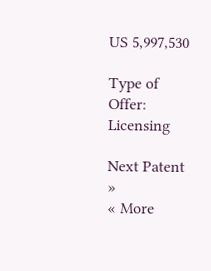US 5,997,530

Type of Offer: Licensing

Next Patent »
« More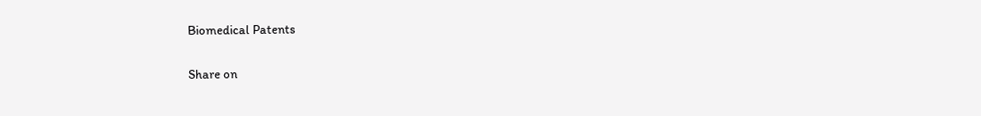Biomedical Patents

Share on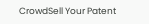CrowdSell Your Patent